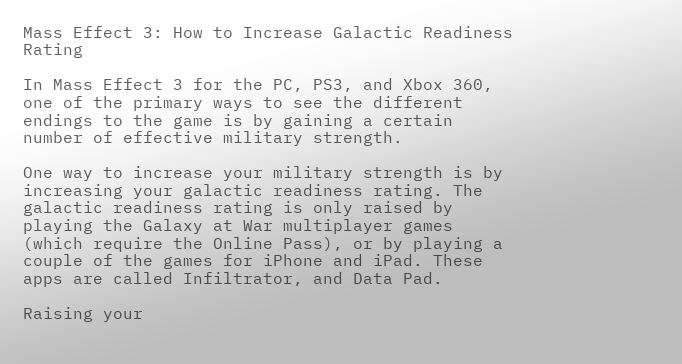Mass Effect 3: How to Increase Galactic Readiness Rating

In Mass Effect 3 for the PC, PS3, and Xbox 360, one of the primary ways to see the different endings to the game is by gaining a certain number of effective military strength.

One way to increase your military strength is by increasing your galactic readiness rating. The galactic readiness rating is only raised by playing the Galaxy at War multiplayer games (which require the Online Pass), or by playing a couple of the games for iPhone and iPad. These apps are called Infiltrator, and Data Pad.

Raising your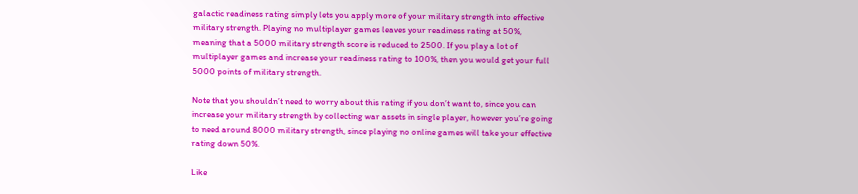galactic readiness rating simply lets you apply more of your military strength into effective military strength. Playing no multiplayer games leaves your readiness rating at 50%, meaning that a 5000 military strength score is reduced to 2500. If you play a lot of multiplayer games and increase your readiness rating to 100%, then you would get your full 5000 points of military strength.

Note that you shouldn’t need to worry about this rating if you don’t want to, since you can increase your military strength by collecting war assets in single player, however you’re going to need around 8000 military strength, since playing no online games will take your effective rating down 50%.

Like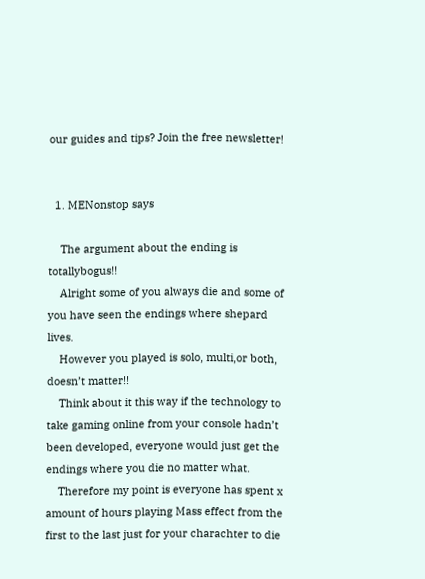our guides and tips? Join the free newsletter!


  1. MENonstop says

    The argument about the ending is totallybogus!!
    Alright some of you always die and some of you have seen the endings where shepard lives.
    However you played is solo, multi,or both, doesn’t matter!!
    Think about it this way if the technology to take gaming online from your console hadn’t been developed, everyone would just get the endings where you die no matter what.
    Therefore my point is everyone has spent x amount of hours playing Mass effect from the first to the last just for your charachter to die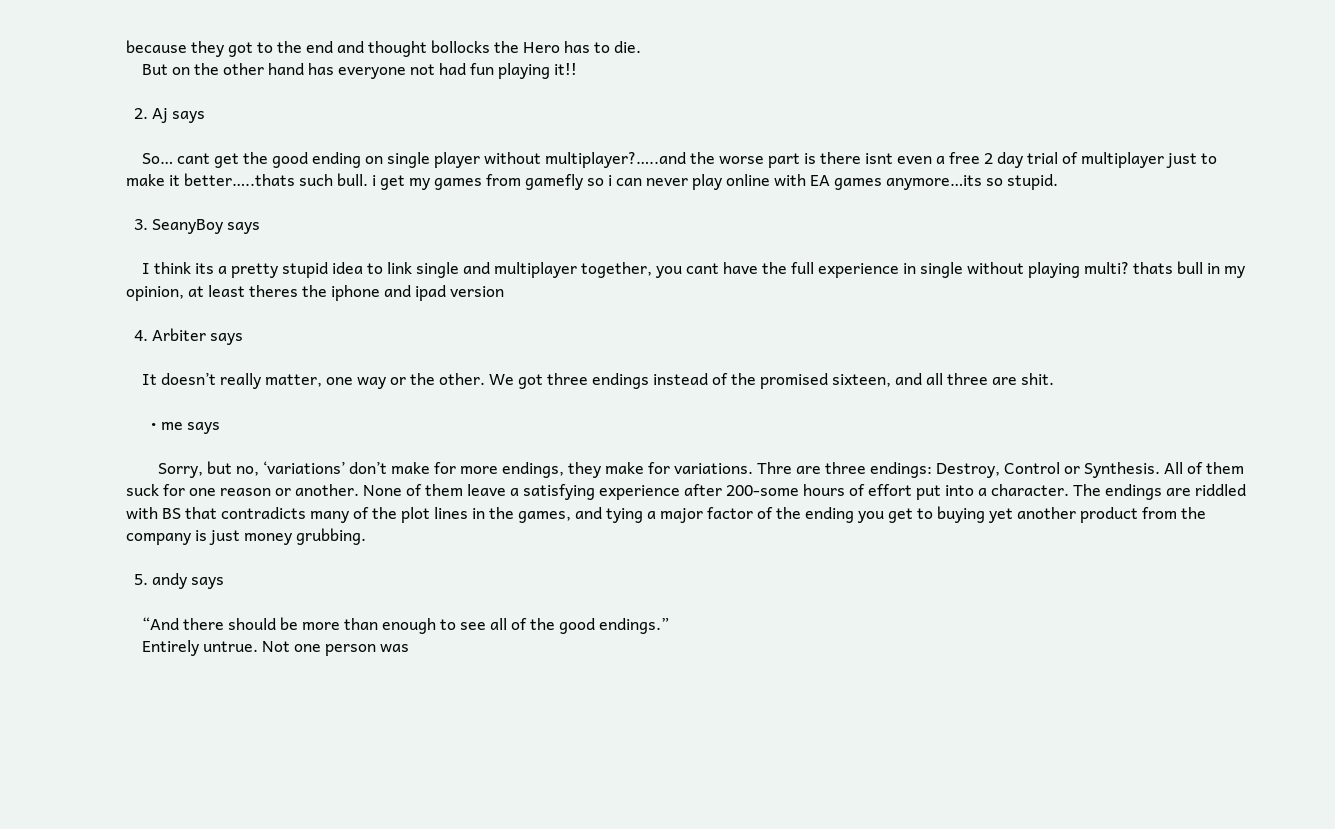because they got to the end and thought bollocks the Hero has to die.
    But on the other hand has everyone not had fun playing it!!

  2. Aj says

    So… cant get the good ending on single player without multiplayer?…..and the worse part is there isnt even a free 2 day trial of multiplayer just to make it better…..thats such bull. i get my games from gamefly so i can never play online with EA games anymore…its so stupid.

  3. SeanyBoy says

    I think its a pretty stupid idea to link single and multiplayer together, you cant have the full experience in single without playing multi? thats bull in my opinion, at least theres the iphone and ipad version

  4. Arbiter says

    It doesn’t really matter, one way or the other. We got three endings instead of the promised sixteen, and all three are shit.

      • me says

        Sorry, but no, ‘variations’ don’t make for more endings, they make for variations. Thre are three endings: Destroy, Control or Synthesis. All of them suck for one reason or another. None of them leave a satisfying experience after 200-some hours of effort put into a character. The endings are riddled with BS that contradicts many of the plot lines in the games, and tying a major factor of the ending you get to buying yet another product from the company is just money grubbing.

  5. andy says

    “And there should be more than enough to see all of the good endings.”
    Entirely untrue. Not one person was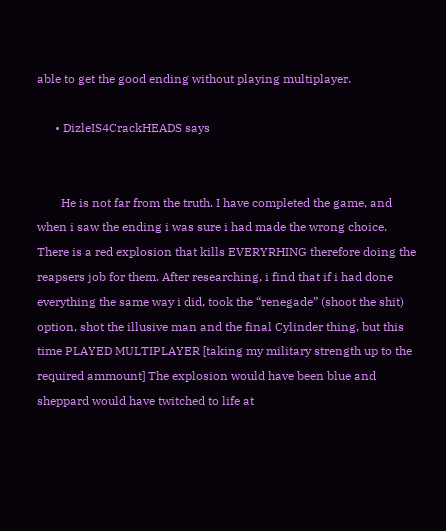able to get the good ending without playing multiplayer.

      • DizleIS4CrackHEADS says


        He is not far from the truth. I have completed the game, and when i saw the ending i was sure i had made the wrong choice. There is a red explosion that kills EVERYRHING therefore doing the reapsers job for them. After researching, i find that if i had done everything the same way i did, took the “renegade” (shoot the shit) option, shot the illusive man and the final Cylinder thing, but this time PLAYED MULTIPLAYER [taking my military strength up to the required ammount] The explosion would have been blue and sheppard would have twitched to life at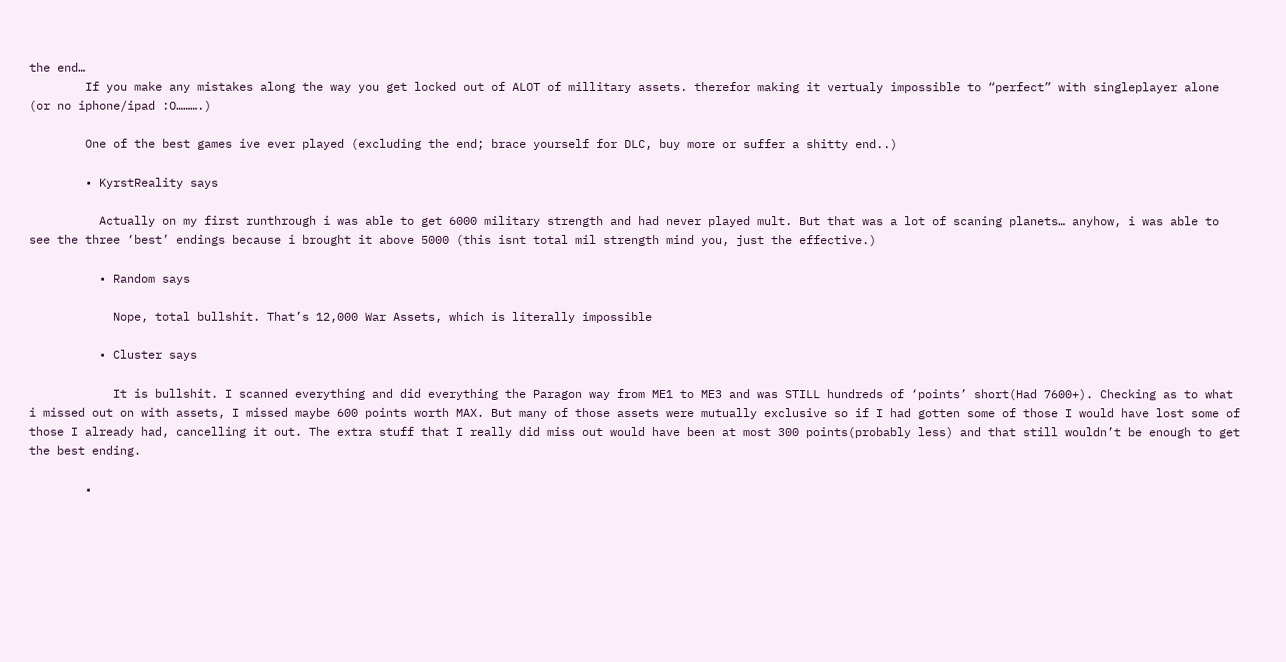the end…
        If you make any mistakes along the way you get locked out of ALOT of millitary assets. therefor making it vertualy impossible to “perfect” with singleplayer alone (or no iphone/ipad :O……….)

        One of the best games ive ever played (excluding the end; brace yourself for DLC, buy more or suffer a shitty end..)

        • KyrstReality says

          Actually on my first runthrough i was able to get 6000 military strength and had never played mult. But that was a lot of scaning planets… anyhow, i was able to see the three ‘best’ endings because i brought it above 5000 (this isnt total mil strength mind you, just the effective.)

          • Random says

            Nope, total bullshit. That’s 12,000 War Assets, which is literally impossible

          • Cluster says

            It is bullshit. I scanned everything and did everything the Paragon way from ME1 to ME3 and was STILL hundreds of ‘points’ short(Had 7600+). Checking as to what i missed out on with assets, I missed maybe 600 points worth MAX. But many of those assets were mutually exclusive so if I had gotten some of those I would have lost some of those I already had, cancelling it out. The extra stuff that I really did miss out would have been at most 300 points(probably less) and that still wouldn’t be enough to get the best ending.

        •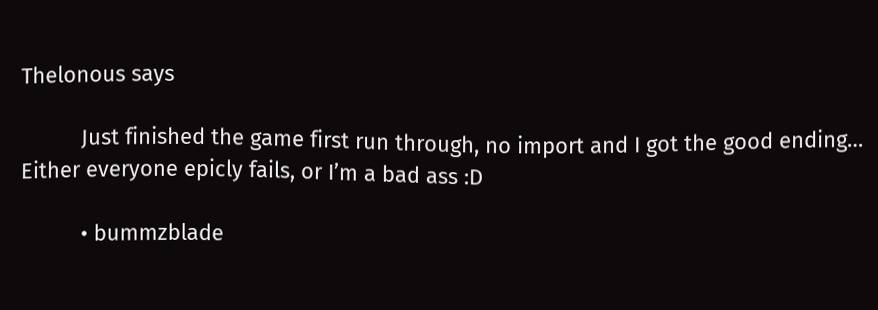Thelonous says

          Just finished the game first run through, no import and I got the good ending… Either everyone epicly fails, or I’m a bad ass :D

          • bummzblade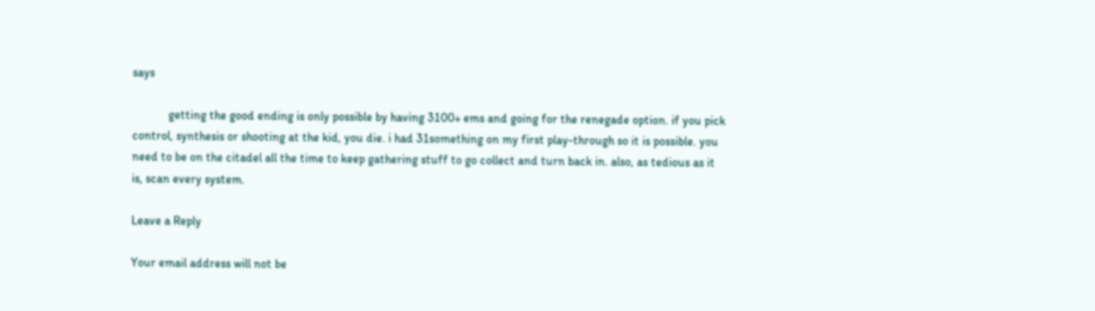says

            getting the good ending is only possible by having 3100+ ems and going for the renegade option. if you pick control, synthesis or shooting at the kid, you die. i had 31something on my first play-through so it is possible. you need to be on the citadel all the time to keep gathering stuff to go collect and turn back in. also, as tedious as it is, scan every system.

Leave a Reply

Your email address will not be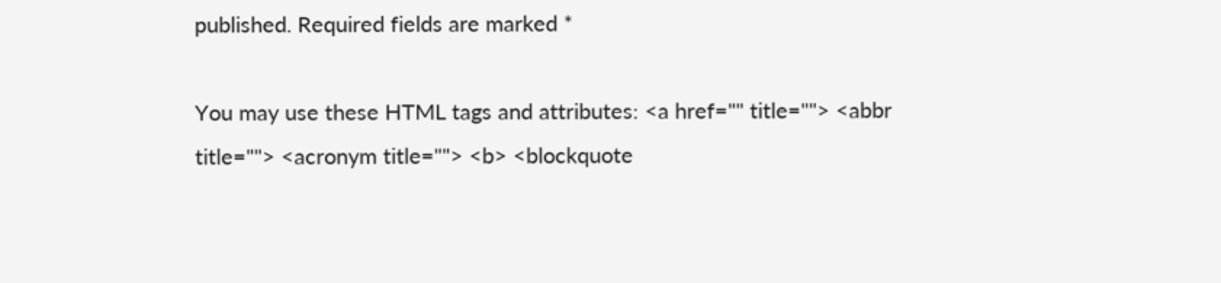published. Required fields are marked *

You may use these HTML tags and attributes: <a href="" title=""> <abbr title=""> <acronym title=""> <b> <blockquote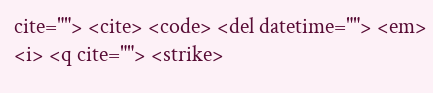cite=""> <cite> <code> <del datetime=""> <em> <i> <q cite=""> <strike>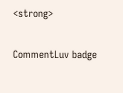<strong>

CommentLuv badge